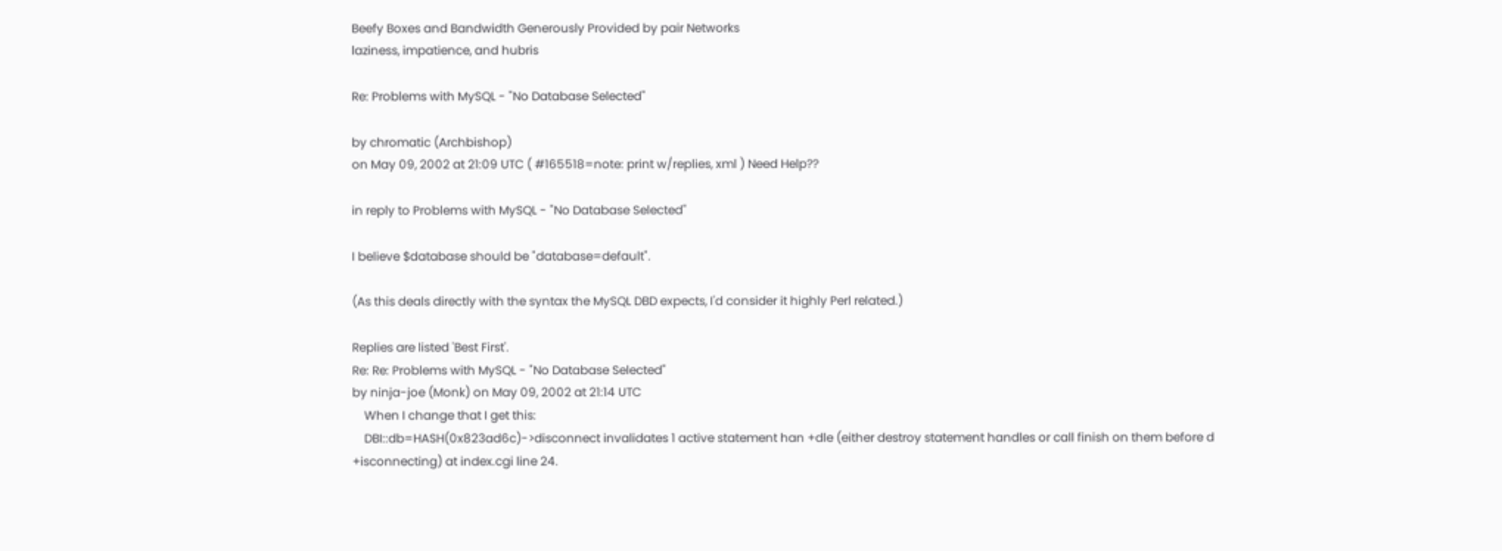Beefy Boxes and Bandwidth Generously Provided by pair Networks
laziness, impatience, and hubris

Re: Problems with MySQL - "No Database Selected"

by chromatic (Archbishop)
on May 09, 2002 at 21:09 UTC ( #165518=note: print w/replies, xml ) Need Help??

in reply to Problems with MySQL - "No Database Selected"

I believe $database should be "database=default".

(As this deals directly with the syntax the MySQL DBD expects, I'd consider it highly Perl related.)

Replies are listed 'Best First'.
Re: Re: Problems with MySQL - "No Database Selected"
by ninja-joe (Monk) on May 09, 2002 at 21:14 UTC
    When I change that I get this:
    DBI::db=HASH(0x823ad6c)->disconnect invalidates 1 active statement han +dle (either destroy statement handles or call finish on them before d +isconnecting) at index.cgi line 24.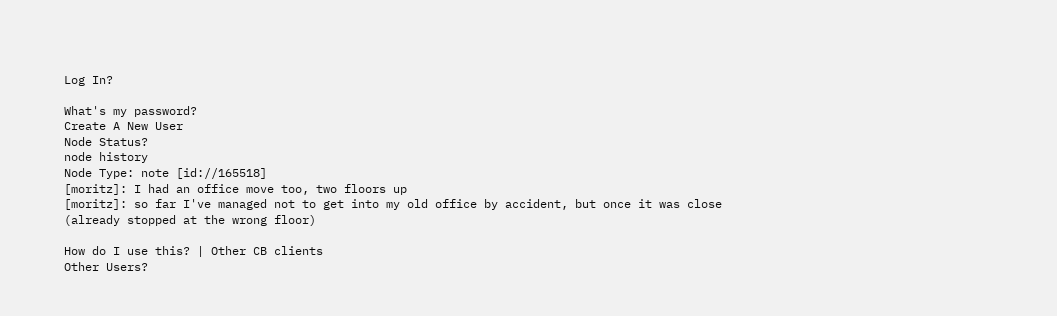Log In?

What's my password?
Create A New User
Node Status?
node history
Node Type: note [id://165518]
[moritz]: I had an office move too, two floors up
[moritz]: so far I've managed not to get into my old office by accident, but once it was close (already stopped at the wrong floor)

How do I use this? | Other CB clients
Other Users?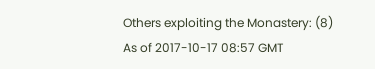Others exploiting the Monastery: (8)
As of 2017-10-17 08:57 GMT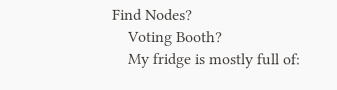Find Nodes?
    Voting Booth?
    My fridge is mostly full of: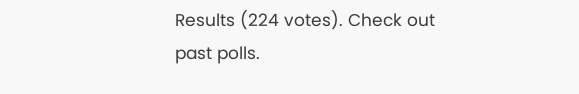Results (224 votes). Check out past polls.